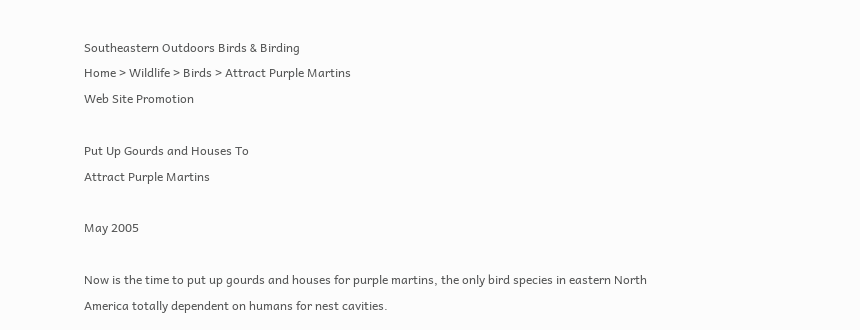Southeastern Outdoors Birds & Birding
Home > Wildlife > Birds > Attract Purple Martins
Web Site Promotion

Put Up Gourds and Houses To
Attract Purple Martins

May 2005

Now is the time to put up gourds and houses for purple martins, the only bird species in eastern North America totally dependent on humans for nest cavities.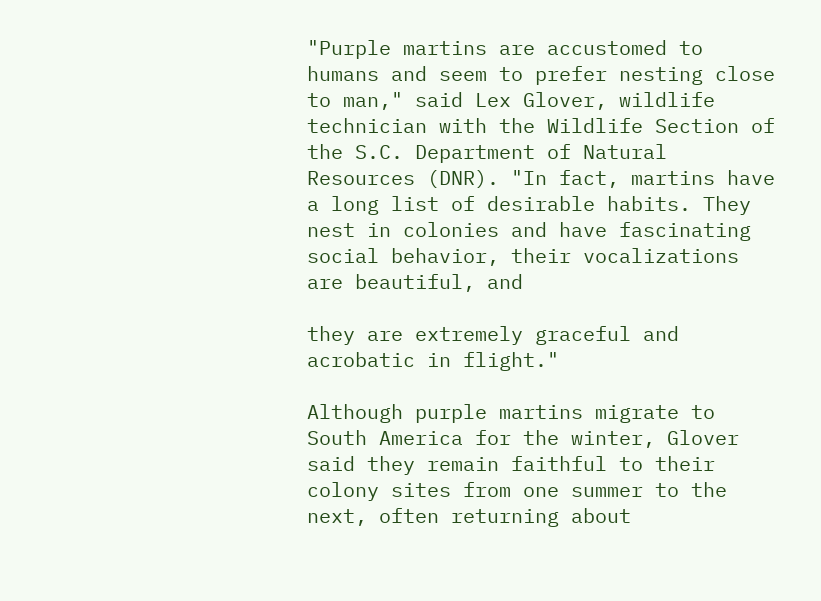"Purple martins are accustomed to humans and seem to prefer nesting close to man," said Lex Glover, wildlife technician with the Wildlife Section of the S.C. Department of Natural Resources (DNR). "In fact, martins have a long list of desirable habits. They nest in colonies and have fascinating social behavior, their vocalizations are beautiful, and

they are extremely graceful and acrobatic in flight."

Although purple martins migrate to South America for the winter, Glover said they remain faithful to their colony sites from one summer to the next, often returning about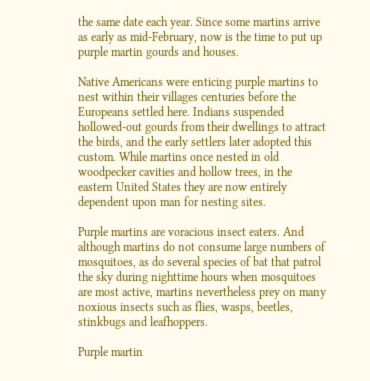the same date each year. Since some martins arrive as early as mid-February, now is the time to put up purple martin gourds and houses.

Native Americans were enticing purple martins to nest within their villages centuries before the Europeans settled here. Indians suspended hollowed-out gourds from their dwellings to attract the birds, and the early settlers later adopted this custom. While martins once nested in old woodpecker cavities and hollow trees, in the eastern United States they are now entirely dependent upon man for nesting sites.

Purple martins are voracious insect eaters. And although martins do not consume large numbers of mosquitoes, as do several species of bat that patrol the sky during nighttime hours when mosquitoes are most active, martins nevertheless prey on many noxious insects such as flies, wasps, beetles, stinkbugs and leafhoppers.

Purple martin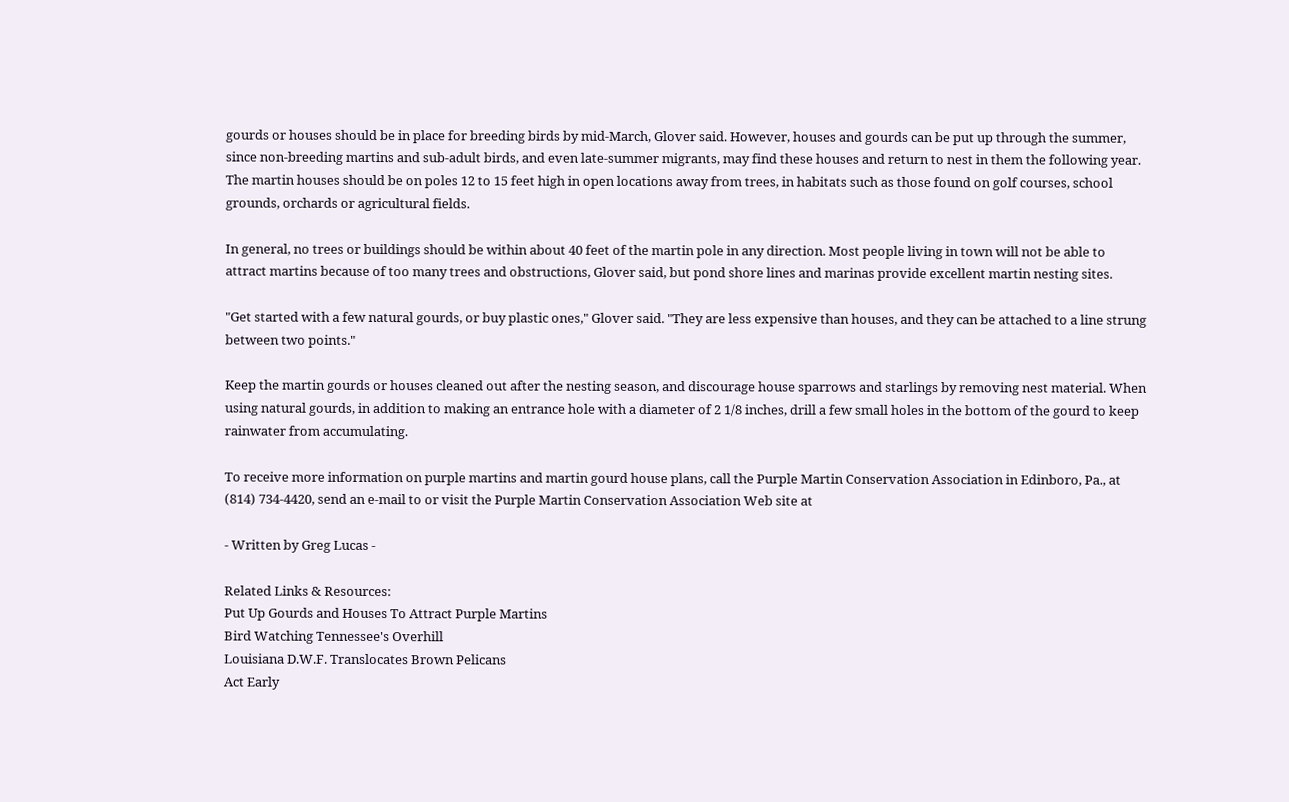gourds or houses should be in place for breeding birds by mid-March, Glover said. However, houses and gourds can be put up through the summer, since non-breeding martins and sub-adult birds, and even late-summer migrants, may find these houses and return to nest in them the following year. The martin houses should be on poles 12 to 15 feet high in open locations away from trees, in habitats such as those found on golf courses, school grounds, orchards or agricultural fields.

In general, no trees or buildings should be within about 40 feet of the martin pole in any direction. Most people living in town will not be able to attract martins because of too many trees and obstructions, Glover said, but pond shore lines and marinas provide excellent martin nesting sites.

"Get started with a few natural gourds, or buy plastic ones," Glover said. "They are less expensive than houses, and they can be attached to a line strung between two points."

Keep the martin gourds or houses cleaned out after the nesting season, and discourage house sparrows and starlings by removing nest material. When using natural gourds, in addition to making an entrance hole with a diameter of 2 1/8 inches, drill a few small holes in the bottom of the gourd to keep rainwater from accumulating.

To receive more information on purple martins and martin gourd house plans, call the Purple Martin Conservation Association in Edinboro, Pa., at (814) 734-4420, send an e-mail to or visit the Purple Martin Conservation Association Web site at

- Written by Greg Lucas -

Related Links & Resources:
Put Up Gourds and Houses To Attract Purple Martins
Bird Watching Tennessee's Overhill
Louisiana D.W.F. Translocates Brown Pelicans
Act Early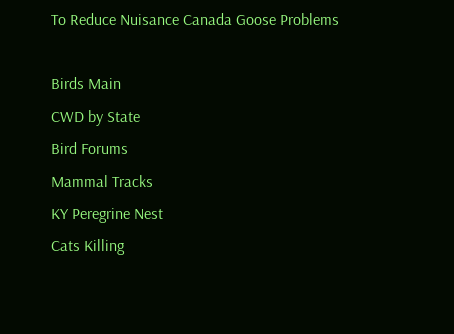To Reduce Nuisance Canada Goose Problems

Birds Main
CWD by State
Bird Forums
Mammal Tracks
KY Peregrine Nest
Cats Killing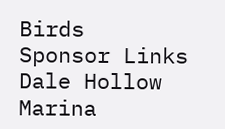Birds
Sponsor Links
Dale Hollow Marina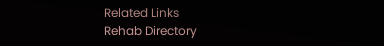Related Links
Rehab Directory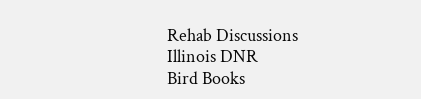Rehab Discussions
Illinois DNR
Bird Books